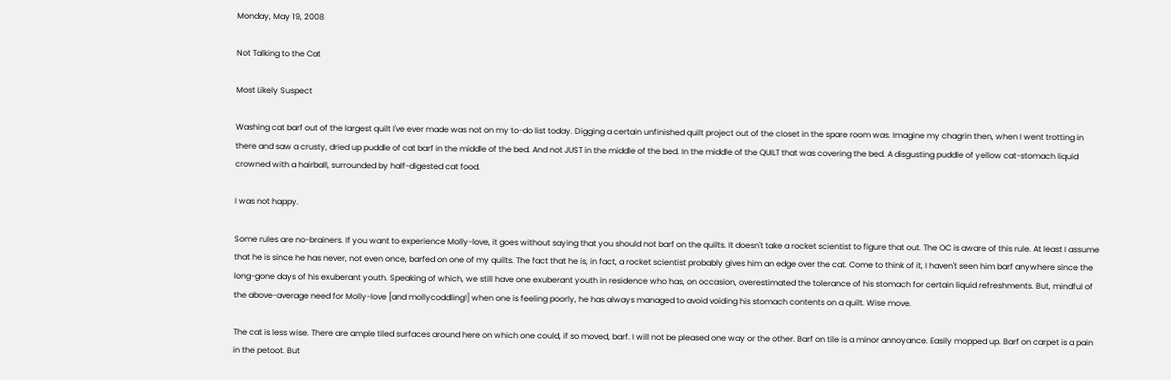Monday, May 19, 2008

Not Talking to the Cat

Most Likely Suspect

Washing cat barf out of the largest quilt I've ever made was not on my to-do list today. Digging a certain unfinished quilt project out of the closet in the spare room was. Imagine my chagrin then, when I went trotting in there and saw a crusty, dried up puddle of cat barf in the middle of the bed. And not JUST in the middle of the bed. In the middle of the QUILT that was covering the bed. A disgusting puddle of yellow cat-stomach liquid crowned with a hairball, surrounded by half-digested cat food.

I was not happy.

Some rules are no-brainers. If you want to experience Molly-love, it goes without saying that you should not barf on the quilts. It doesn't take a rocket scientist to figure that out. The OC is aware of this rule. At least I assume that he is since he has never, not even once, barfed on one of my quilts. The fact that he is, in fact, a rocket scientist probably gives him an edge over the cat. Come to think of it, I haven't seen him barf anywhere since the long-gone days of his exuberant youth. Speaking of which, we still have one exuberant youth in residence who has, on occasion, overestimated the tolerance of his stomach for certain liquid refreshments. But, mindful of the above-average need for Molly-love [and mollycoddling!] when one is feeling poorly, he has always managed to avoid voiding his stomach contents on a quilt. Wise move.

The cat is less wise. There are ample tiled surfaces around here on which one could, if so moved, barf. I will not be pleased one way or the other. Barf on tile is a minor annoyance. Easily mopped up. Barf on carpet is a pain in the petoot. But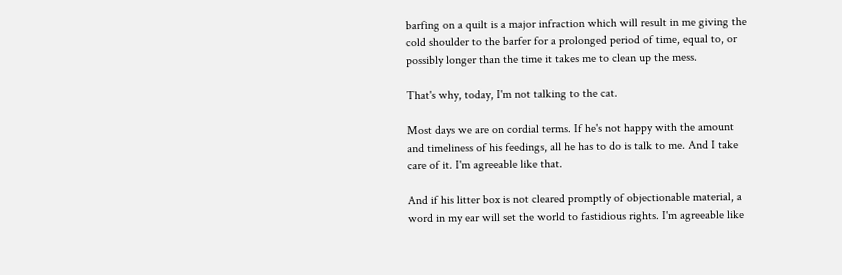barfing on a quilt is a major infraction which will result in me giving the cold shoulder to the barfer for a prolonged period of time, equal to, or possibly longer than the time it takes me to clean up the mess.

That's why, today, I'm not talking to the cat.

Most days we are on cordial terms. If he's not happy with the amount and timeliness of his feedings, all he has to do is talk to me. And I take care of it. I'm agreeable like that.

And if his litter box is not cleared promptly of objectionable material, a word in my ear will set the world to fastidious rights. I'm agreeable like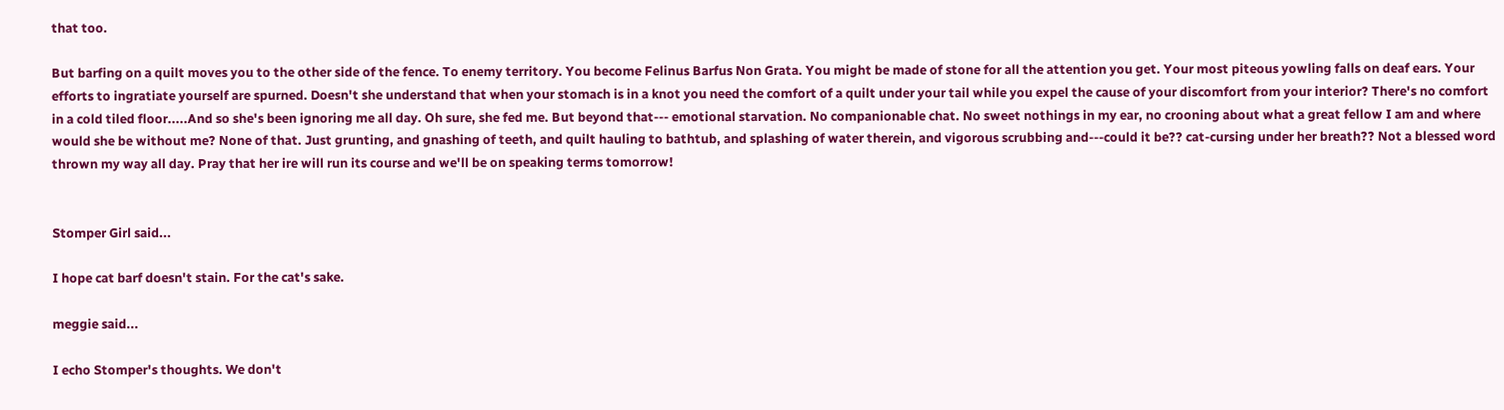that too.

But barfing on a quilt moves you to the other side of the fence. To enemy territory. You become Felinus Barfus Non Grata. You might be made of stone for all the attention you get. Your most piteous yowling falls on deaf ears. Your efforts to ingratiate yourself are spurned. Doesn't she understand that when your stomach is in a knot you need the comfort of a quilt under your tail while you expel the cause of your discomfort from your interior? There's no comfort in a cold tiled floor.....And so she's been ignoring me all day. Oh sure, she fed me. But beyond that--- emotional starvation. No companionable chat. No sweet nothings in my ear, no crooning about what a great fellow I am and where would she be without me? None of that. Just grunting, and gnashing of teeth, and quilt hauling to bathtub, and splashing of water therein, and vigorous scrubbing and---could it be?? cat-cursing under her breath?? Not a blessed word thrown my way all day. Pray that her ire will run its course and we'll be on speaking terms tomorrow!


Stomper Girl said...

I hope cat barf doesn't stain. For the cat's sake.

meggie said...

I echo Stomper's thoughts. We don't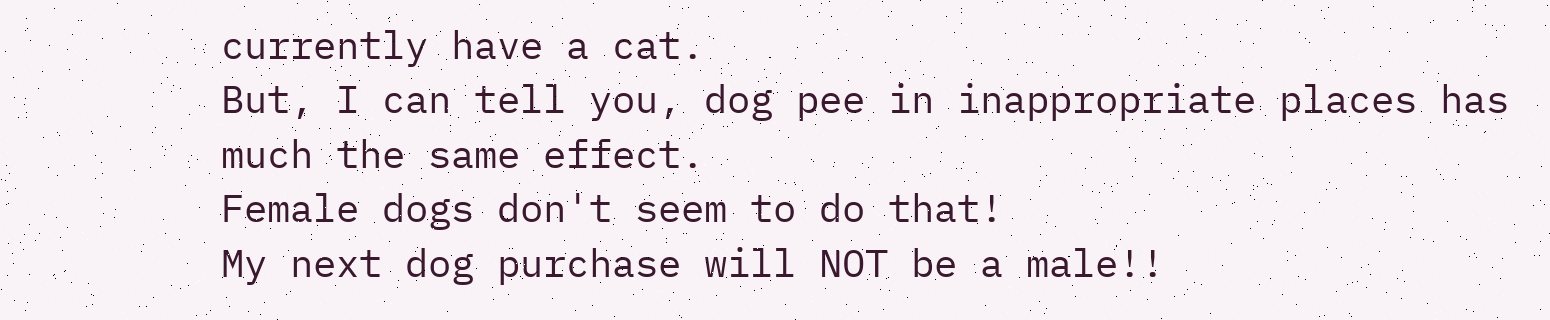currently have a cat.
But, I can tell you, dog pee in inappropriate places has much the same effect.
Female dogs don't seem to do that!
My next dog purchase will NOT be a male!!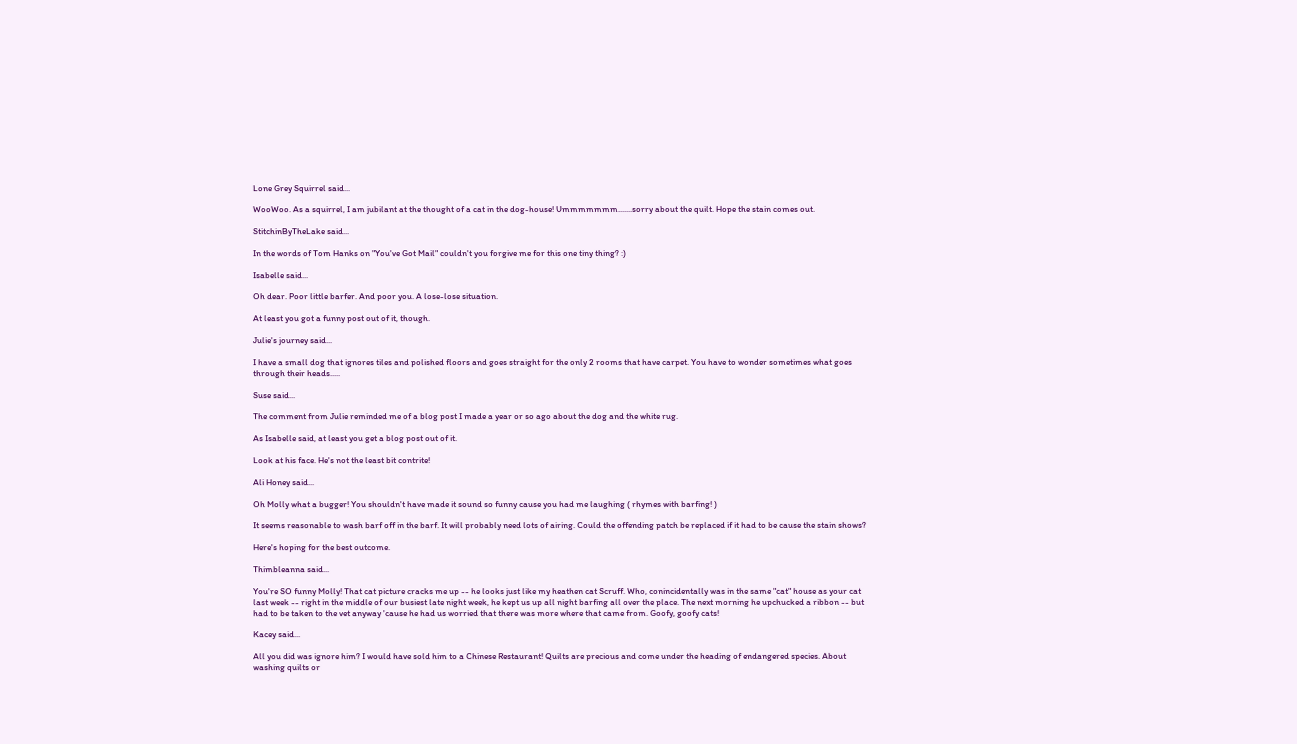Lone Grey Squirrel said...

WooWoo. As a squirrel, I am jubilant at the thought of a cat in the dog-house! Ummmmmmm.......sorry about the quilt. Hope the stain comes out.

StitchinByTheLake said...

In the words of Tom Hanks on "You've Got Mail" couldn't you forgive me for this one tiny thing? :)

Isabelle said...

Oh dear. Poor little barfer. And poor you. A lose-lose situation.

At least you got a funny post out of it, though.

Julie's journey said...

I have a small dog that ignores tiles and polished floors and goes straight for the only 2 rooms that have carpet. You have to wonder sometimes what goes through their heads.....

Suse said...

The comment from Julie reminded me of a blog post I made a year or so ago about the dog and the white rug.

As Isabelle said, at least you get a blog post out of it.

Look at his face. He's not the least bit contrite!

Ali Honey said...

Oh Molly what a bugger! You shouldn't have made it sound so funny cause you had me laughing ( rhymes with barfing! )

It seems reasonable to wash barf off in the barf. It will probably need lots of airing. Could the offending patch be replaced if it had to be cause the stain shows?

Here's hoping for the best outcome.

Thimbleanna said...

You're SO funny Molly! That cat picture cracks me up -- he looks just like my heathen cat Scruff. Who, conincidentally was in the same "cat" house as your cat last week -- right in the middle of our busiest late night week, he kept us up all night barfing all over the place. The next morning he upchucked a ribbon -- but had to be taken to the vet anyway 'cause he had us worried that there was more where that came from. Goofy, goofy cats!

Kacey said...

All you did was ignore him? I would have sold him to a Chinese Restaurant! Quilts are precious and come under the heading of endangered species. About washing quilts or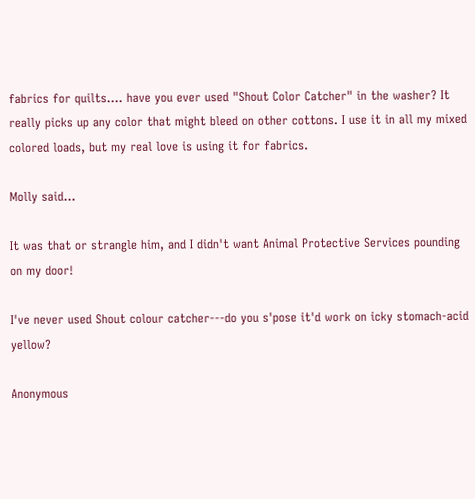fabrics for quilts.... have you ever used "Shout Color Catcher" in the washer? It really picks up any color that might bleed on other cottons. I use it in all my mixed colored loads, but my real love is using it for fabrics.

Molly said...

It was that or strangle him, and I didn't want Animal Protective Services pounding on my door!

I've never used Shout colour catcher---do you s'pose it'd work on icky stomach-acid yellow?

Anonymous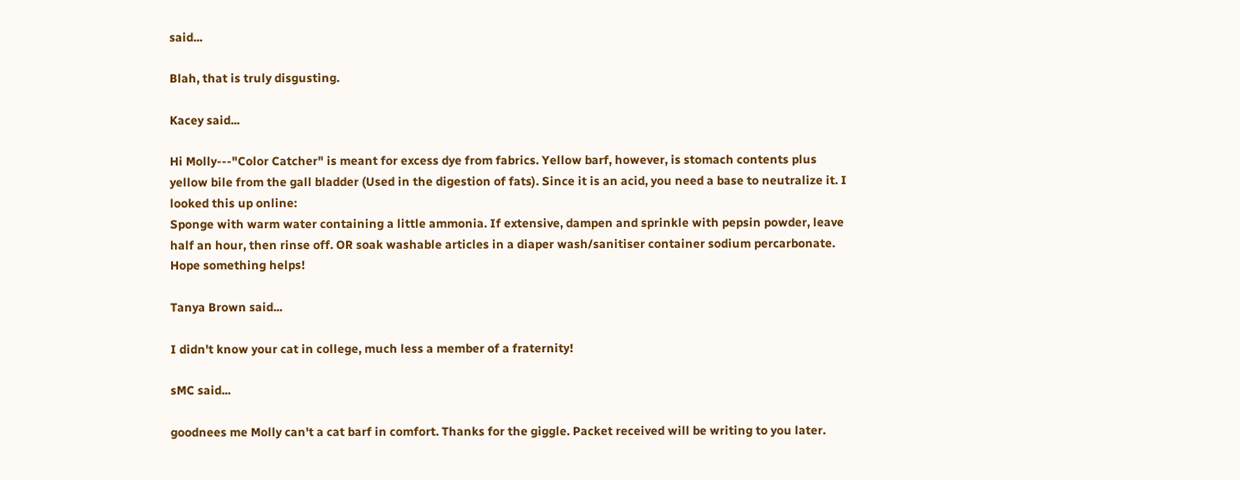said...

Blah, that is truly disgusting.

Kacey said...

Hi Molly---"Color Catcher" is meant for excess dye from fabrics. Yellow barf, however, is stomach contents plus yellow bile from the gall bladder (Used in the digestion of fats). Since it is an acid, you need a base to neutralize it. I looked this up online:
Sponge with warm water containing a little ammonia. If extensive, dampen and sprinkle with pepsin powder, leave half an hour, then rinse off. OR soak washable articles in a diaper wash/sanitiser container sodium percarbonate.
Hope something helps!

Tanya Brown said...

I didn't know your cat in college, much less a member of a fraternity!

sMC said...

goodnees me Molly can't a cat barf in comfort. Thanks for the giggle. Packet received will be writing to you later.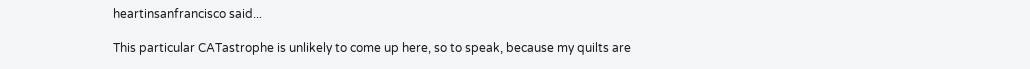heartinsanfrancisco said...

This particular CATastrophe is unlikely to come up here, so to speak, because my quilts are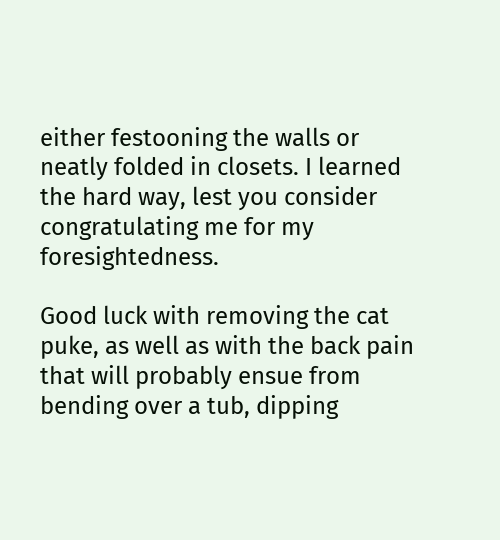either festooning the walls or neatly folded in closets. I learned the hard way, lest you consider congratulating me for my foresightedness.

Good luck with removing the cat puke, as well as with the back pain that will probably ensue from bending over a tub, dipping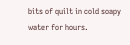bits of quilt in cold soapy water for hours.